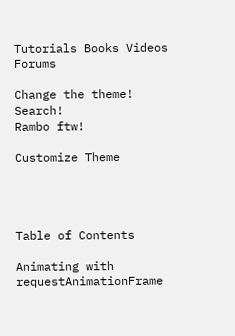Tutorials Books Videos Forums

Change the theme! Search!
Rambo ftw!

Customize Theme




Table of Contents

Animating with requestAnimationFrame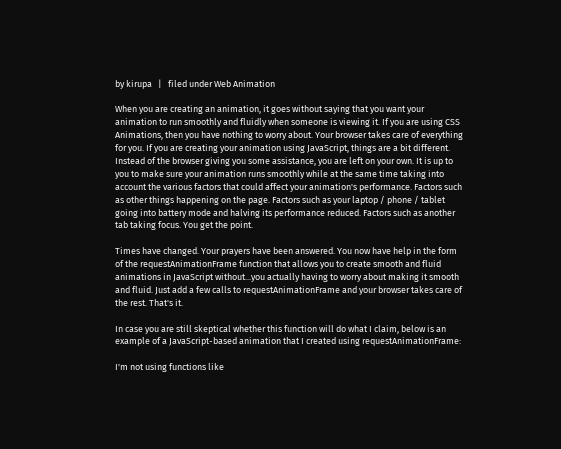by kirupa   |   filed under Web Animation

When you are creating an animation, it goes without saying that you want your animation to run smoothly and fluidly when someone is viewing it. If you are using CSS Animations, then you have nothing to worry about. Your browser takes care of everything for you. If you are creating your animation using JavaScript, things are a bit different. Instead of the browser giving you some assistance, you are left on your own. It is up to you to make sure your animation runs smoothly while at the same time taking into account the various factors that could affect your animation's performance. Factors such as other things happening on the page. Factors such as your laptop / phone / tablet going into battery mode and halving its performance reduced. Factors such as another tab taking focus. You get the point.

Times have changed. Your prayers have been answered. You now have help in the form of the requestAnimationFrame function that allows you to create smooth and fluid animations in JavaScript without...you actually having to worry about making it smooth and fluid. Just add a few calls to requestAnimationFrame and your browser takes care of the rest. That's it.

In case you are still skeptical whether this function will do what I claim, below is an example of a JavaScript-based animation that I created using requestAnimationFrame:

I'm not using functions like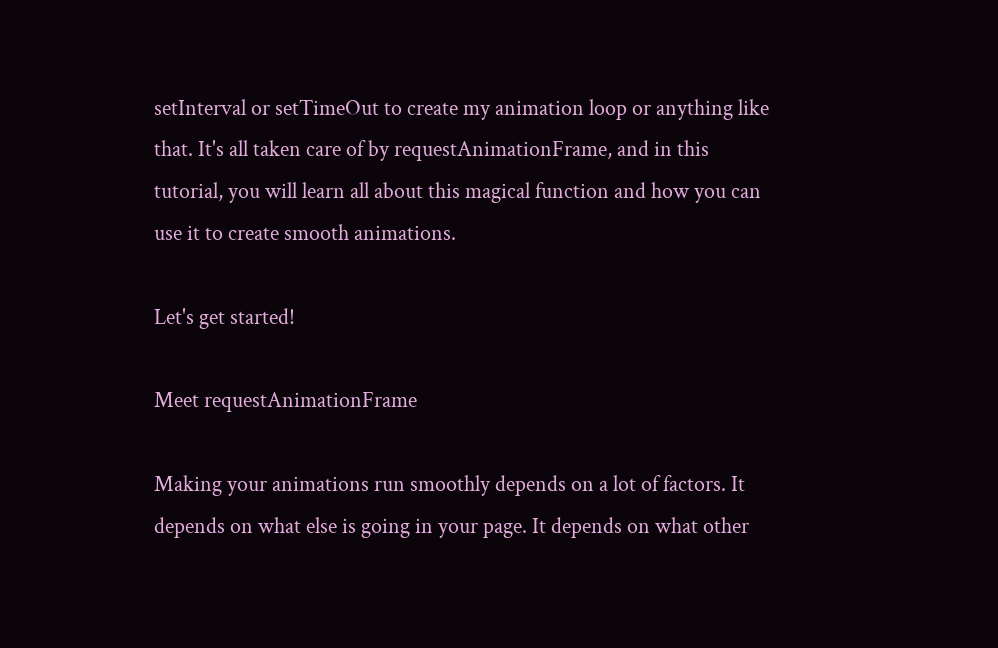setInterval or setTimeOut to create my animation loop or anything like that. It's all taken care of by requestAnimationFrame, and in this tutorial, you will learn all about this magical function and how you can use it to create smooth animations.

Let's get started!

Meet requestAnimationFrame

Making your animations run smoothly depends on a lot of factors. It depends on what else is going in your page. It depends on what other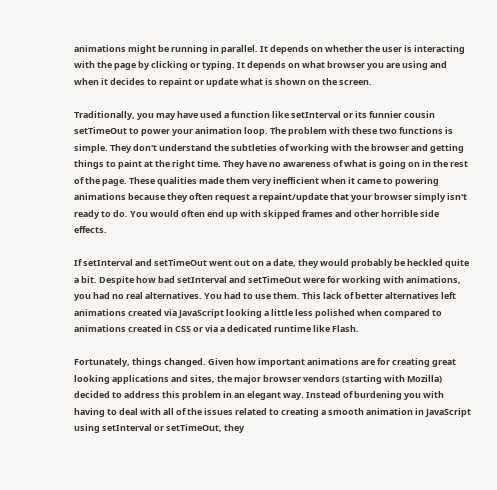animations might be running in parallel. It depends on whether the user is interacting with the page by clicking or typing. It depends on what browser you are using and when it decides to repaint or update what is shown on the screen.

Traditionally, you may have used a function like setInterval or its funnier cousin setTimeOut to power your animation loop. The problem with these two functions is simple. They don't understand the subtleties of working with the browser and getting things to paint at the right time. They have no awareness of what is going on in the rest of the page. These qualities made them very inefficient when it came to powering animations because they often request a repaint/update that your browser simply isn't ready to do. You would often end up with skipped frames and other horrible side effects.

If setInterval and setTimeOut went out on a date, they would probably be heckled quite a bit. Despite how bad setInterval and setTimeOut were for working with animations, you had no real alternatives. You had to use them. This lack of better alternatives left animations created via JavaScript looking a little less polished when compared to animations created in CSS or via a dedicated runtime like Flash.

Fortunately, things changed. Given how important animations are for creating great looking applications and sites, the major browser vendors (starting with Mozilla) decided to address this problem in an elegant way. Instead of burdening you with having to deal with all of the issues related to creating a smooth animation in JavaScript using setInterval or setTimeOut, they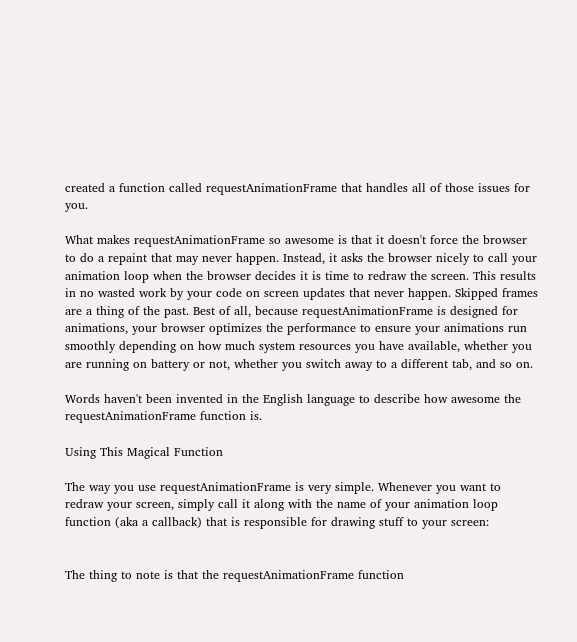created a function called requestAnimationFrame that handles all of those issues for you.

What makes requestAnimationFrame so awesome is that it doesn't force the browser to do a repaint that may never happen. Instead, it asks the browser nicely to call your animation loop when the browser decides it is time to redraw the screen. This results in no wasted work by your code on screen updates that never happen. Skipped frames are a thing of the past. Best of all, because requestAnimationFrame is designed for animations, your browser optimizes the performance to ensure your animations run smoothly depending on how much system resources you have available, whether you are running on battery or not, whether you switch away to a different tab, and so on.

Words haven't been invented in the English language to describe how awesome the requestAnimationFrame function is.

Using This Magical Function

The way you use requestAnimationFrame is very simple. Whenever you want to redraw your screen, simply call it along with the name of your animation loop function (aka a callback) that is responsible for drawing stuff to your screen:


The thing to note is that the requestAnimationFrame function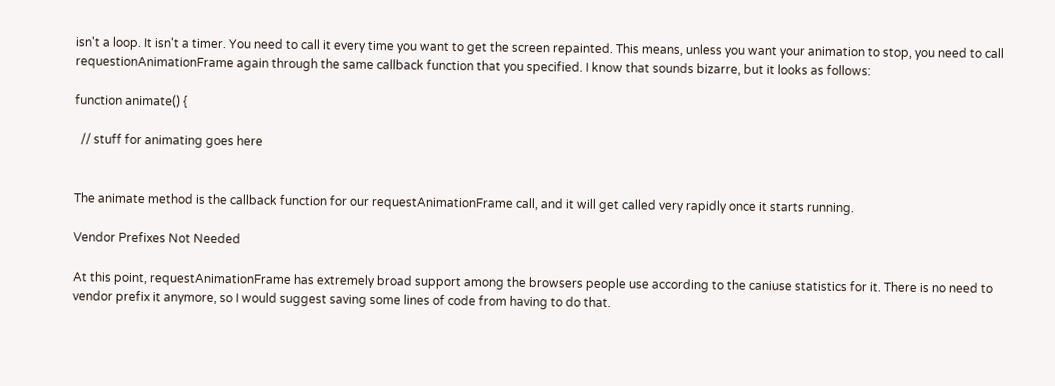isn't a loop. It isn't a timer. You need to call it every time you want to get the screen repainted. This means, unless you want your animation to stop, you need to call requestionAnimationFrame again through the same callback function that you specified. I know that sounds bizarre, but it looks as follows:

function animate() {

  // stuff for animating goes here


The animate method is the callback function for our requestAnimationFrame call, and it will get called very rapidly once it starts running.

Vendor Prefixes Not Needed

At this point, requestAnimationFrame has extremely broad support among the browsers people use according to the caniuse statistics for it. There is no need to vendor prefix it anymore, so I would suggest saving some lines of code from having to do that.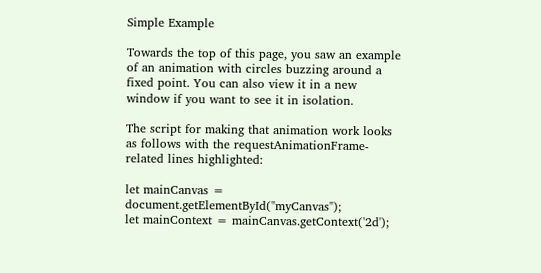Simple Example

Towards the top of this page, you saw an example of an animation with circles buzzing around a fixed point. You can also view it in a new window if you want to see it in isolation.

The script for making that animation work looks as follows with the requestAnimationFrame-related lines highlighted:

let mainCanvas = document.getElementById("myCanvas");
let mainContext = mainCanvas.getContext('2d');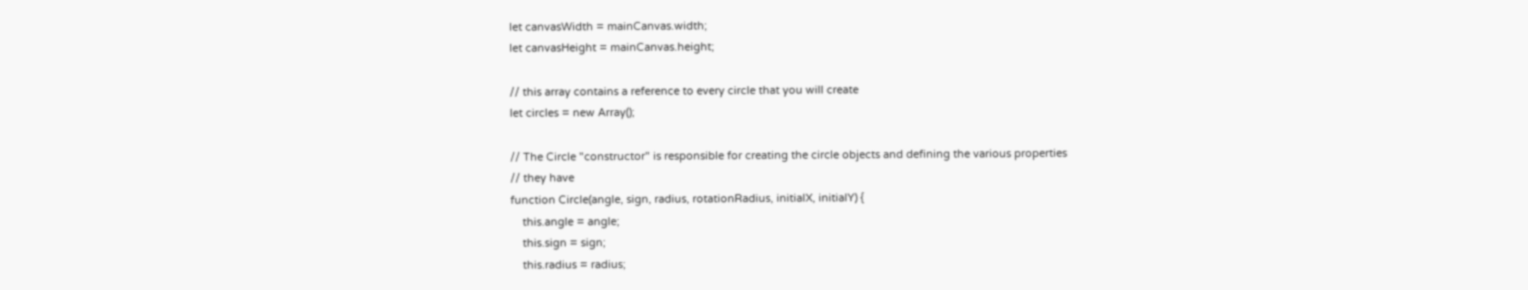let canvasWidth = mainCanvas.width;
let canvasHeight = mainCanvas.height;

// this array contains a reference to every circle that you will create
let circles = new Array();

// The Circle "constructor" is responsible for creating the circle objects and defining the various properties
// they have
function Circle(angle, sign, radius, rotationRadius, initialX, initialY) {
    this.angle = angle;
    this.sign = sign;
    this.radius = radius;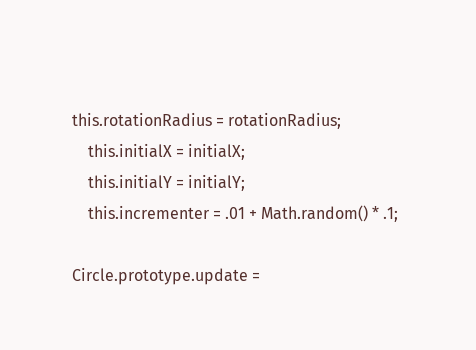this.rotationRadius = rotationRadius;
    this.initialX = initialX;
    this.initialY = initialY;
    this.incrementer = .01 + Math.random() * .1;

Circle.prototype.update =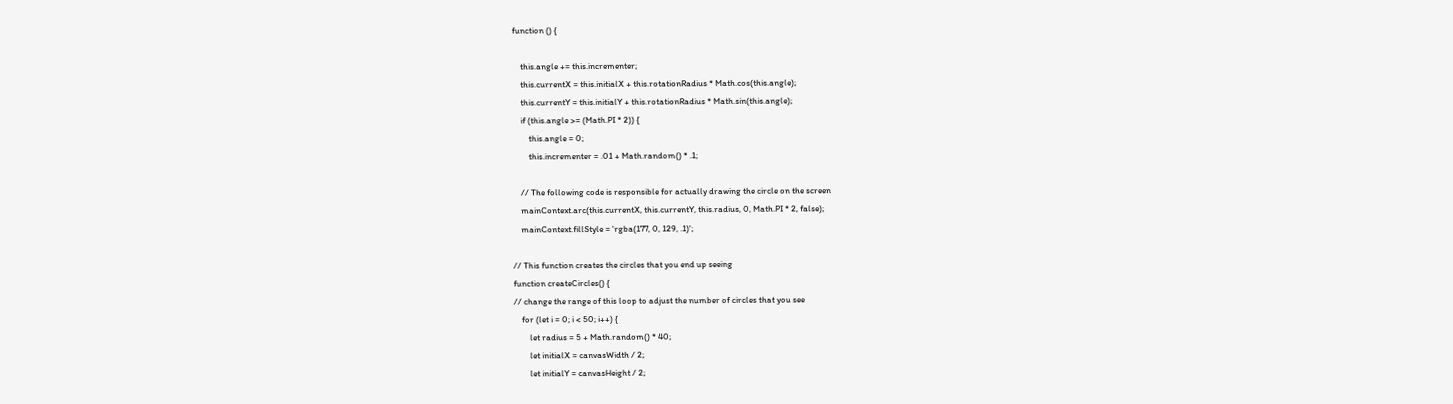function () {

    this.angle += this.incrementer;
    this.currentX = this.initialX + this.rotationRadius * Math.cos(this.angle);
    this.currentY = this.initialY + this.rotationRadius * Math.sin(this.angle);
    if (this.angle >= (Math.PI * 2)) {
        this.angle = 0;
        this.incrementer = .01 + Math.random() * .1;

    // The following code is responsible for actually drawing the circle on the screen
    mainContext.arc(this.currentX, this.currentY, this.radius, 0, Math.PI * 2, false);
    mainContext.fillStyle = 'rgba(177, 0, 129, .1)';

// This function creates the circles that you end up seeing
function createCircles() {
// change the range of this loop to adjust the number of circles that you see
    for (let i = 0; i < 50; i++) {
        let radius = 5 + Math.random() * 40;
        let initialX = canvasWidth / 2;
        let initialY = canvasHeight / 2;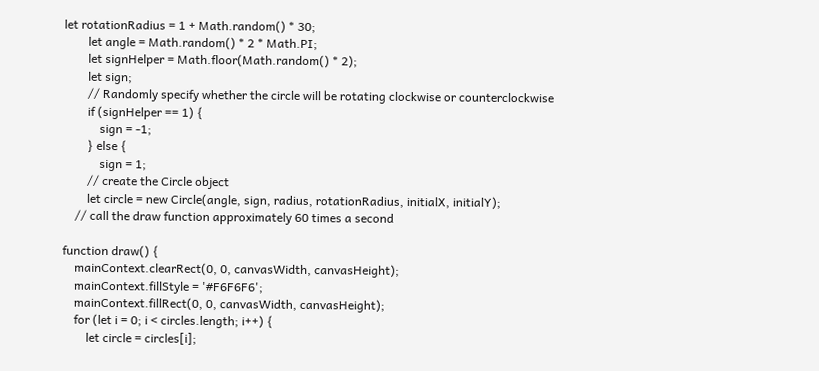let rotationRadius = 1 + Math.random() * 30;
        let angle = Math.random() * 2 * Math.PI;
        let signHelper = Math.floor(Math.random() * 2);
        let sign;
        // Randomly specify whether the circle will be rotating clockwise or counterclockwise
        if (signHelper == 1) {
            sign = -1;
        } else {
            sign = 1;
        // create the Circle object
        let circle = new Circle(angle, sign, radius, rotationRadius, initialX, initialY);
    // call the draw function approximately 60 times a second

function draw() {
    mainContext.clearRect(0, 0, canvasWidth, canvasHeight);
    mainContext.fillStyle = '#F6F6F6';
    mainContext.fillRect(0, 0, canvasWidth, canvasHeight);
    for (let i = 0; i < circles.length; i++) {
        let circle = circles[i];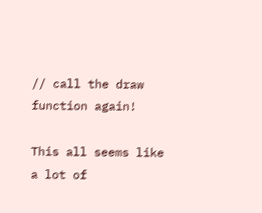// call the draw function again!

This all seems like a lot of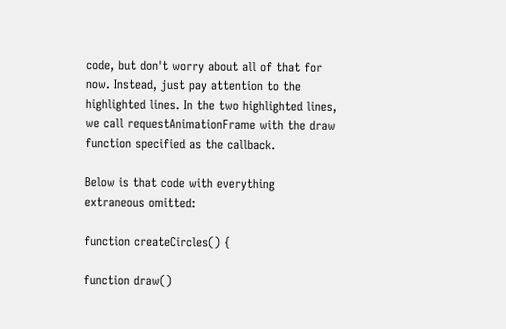code, but don't worry about all of that for now. Instead, just pay attention to the highlighted lines. In the two highlighted lines, we call requestAnimationFrame with the draw function specified as the callback.

Below is that code with everything extraneous omitted:

function createCircles() {

function draw()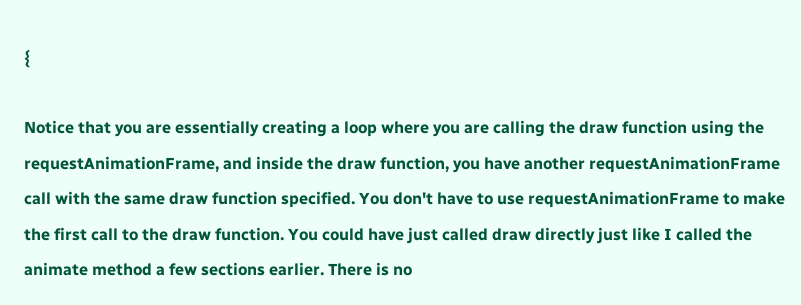{

Notice that you are essentially creating a loop where you are calling the draw function using the requestAnimationFrame, and inside the draw function, you have another requestAnimationFrame call with the same draw function specified. You don't have to use requestAnimationFrame to make the first call to the draw function. You could have just called draw directly just like I called the animate method a few sections earlier. There is no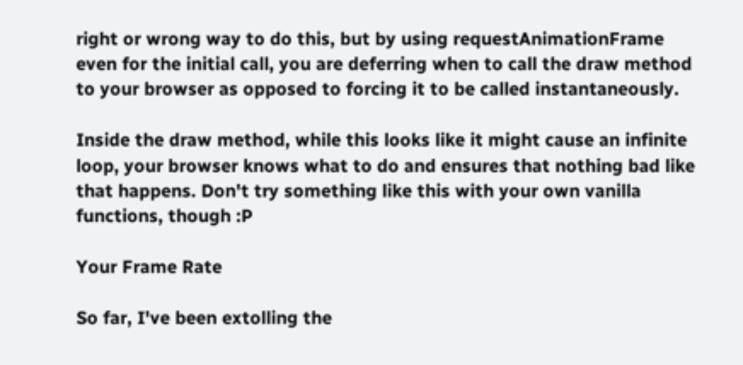right or wrong way to do this, but by using requestAnimationFrame even for the initial call, you are deferring when to call the draw method to your browser as opposed to forcing it to be called instantaneously.

Inside the draw method, while this looks like it might cause an infinite loop, your browser knows what to do and ensures that nothing bad like that happens. Don't try something like this with your own vanilla functions, though :P

Your Frame Rate

So far, I've been extolling the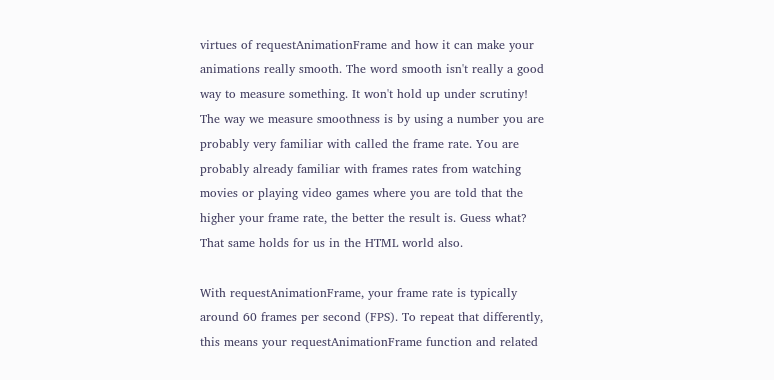virtues of requestAnimationFrame and how it can make your animations really smooth. The word smooth isn't really a good way to measure something. It won't hold up under scrutiny! The way we measure smoothness is by using a number you are probably very familiar with called the frame rate. You are probably already familiar with frames rates from watching movies or playing video games where you are told that the higher your frame rate, the better the result is. Guess what? That same holds for us in the HTML world also.

With requestAnimationFrame, your frame rate is typically around 60 frames per second (FPS). To repeat that differently, this means your requestAnimationFrame function and related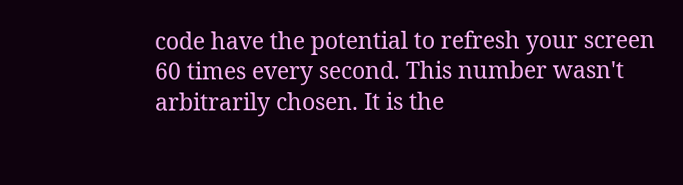code have the potential to refresh your screen 60 times every second. This number wasn't arbitrarily chosen. It is the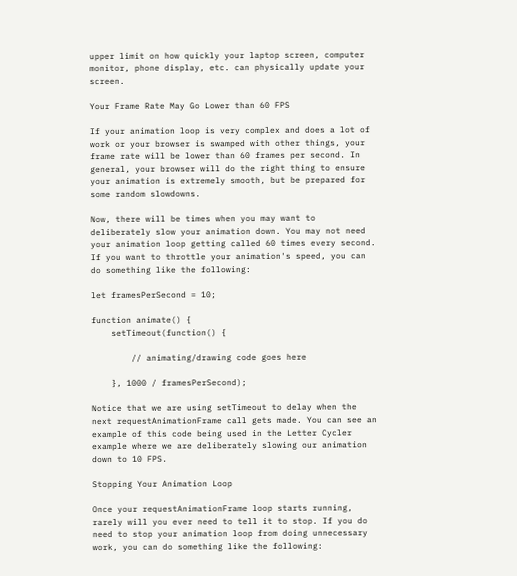upper limit on how quickly your laptop screen, computer monitor, phone display, etc. can physically update your screen.

Your Frame Rate May Go Lower than 60 FPS

If your animation loop is very complex and does a lot of work or your browser is swamped with other things, your frame rate will be lower than 60 frames per second. In general, your browser will do the right thing to ensure your animation is extremely smooth, but be prepared for some random slowdowns.

Now, there will be times when you may want to deliberately slow your animation down. You may not need your animation loop getting called 60 times every second. If you want to throttle your animation's speed, you can do something like the following:

let framesPerSecond = 10;

function animate() {
    setTimeout(function() {

        // animating/drawing code goes here

    }, 1000 / framesPerSecond);

Notice that we are using setTimeout to delay when the next requestAnimationFrame call gets made. You can see an example of this code being used in the Letter Cycler example where we are deliberately slowing our animation down to 10 FPS.

Stopping Your Animation Loop

Once your requestAnimationFrame loop starts running, rarely will you ever need to tell it to stop. If you do need to stop your animation loop from doing unnecessary work, you can do something like the following: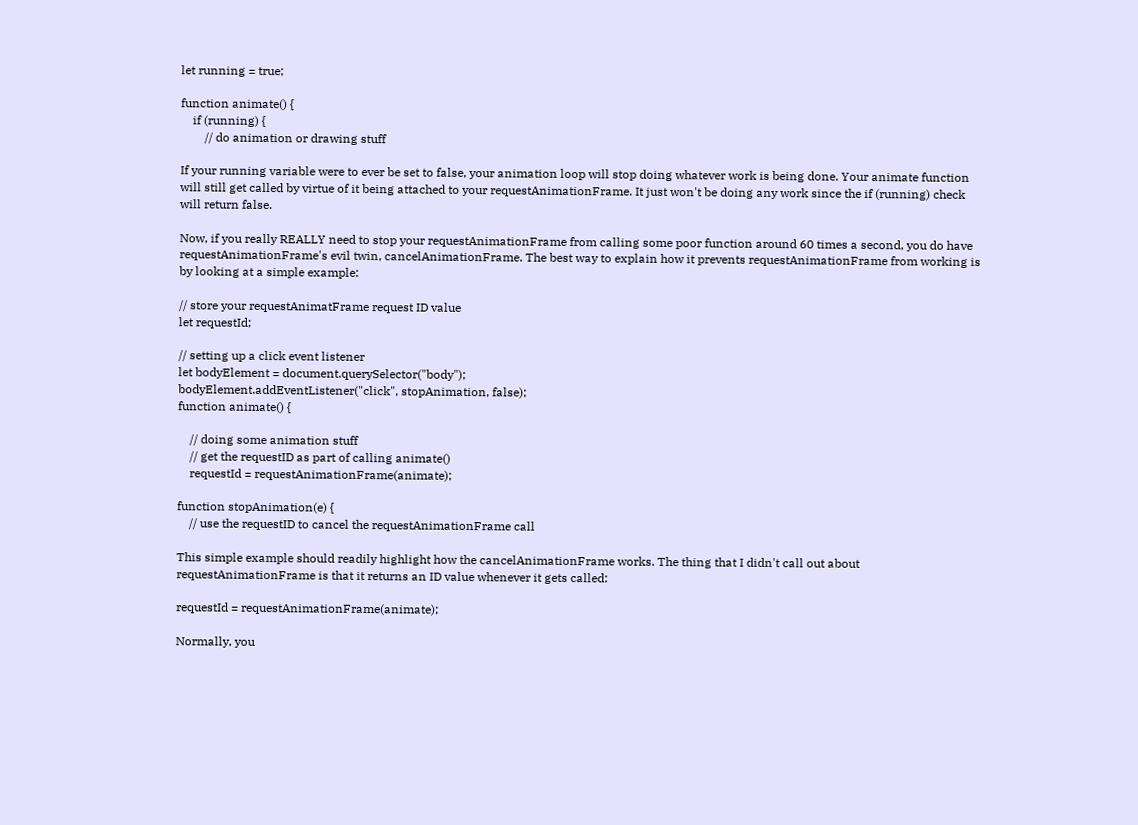let running = true;

function animate() {
    if (running) {
        // do animation or drawing stuff

If your running variable were to ever be set to false, your animation loop will stop doing whatever work is being done. Your animate function will still get called by virtue of it being attached to your requestAnimationFrame. It just won't be doing any work since the if (running) check will return false.

Now, if you really REALLY need to stop your requestAnimationFrame from calling some poor function around 60 times a second, you do have requestAnimationFrame's evil twin, cancelAnimationFrame. The best way to explain how it prevents requestAnimationFrame from working is by looking at a simple example:

// store your requestAnimatFrame request ID value
let requestId;

// setting up a click event listener
let bodyElement = document.querySelector("body");
bodyElement.addEventListener("click", stopAnimation, false);
function animate() {

    // doing some animation stuff
    // get the requestID as part of calling animate()
    requestId = requestAnimationFrame(animate);

function stopAnimation(e) {
    // use the requestID to cancel the requestAnimationFrame call

This simple example should readily highlight how the cancelAnimationFrame works. The thing that I didn't call out about requestAnimationFrame is that it returns an ID value whenever it gets called:

requestId = requestAnimationFrame(animate);

Normally, you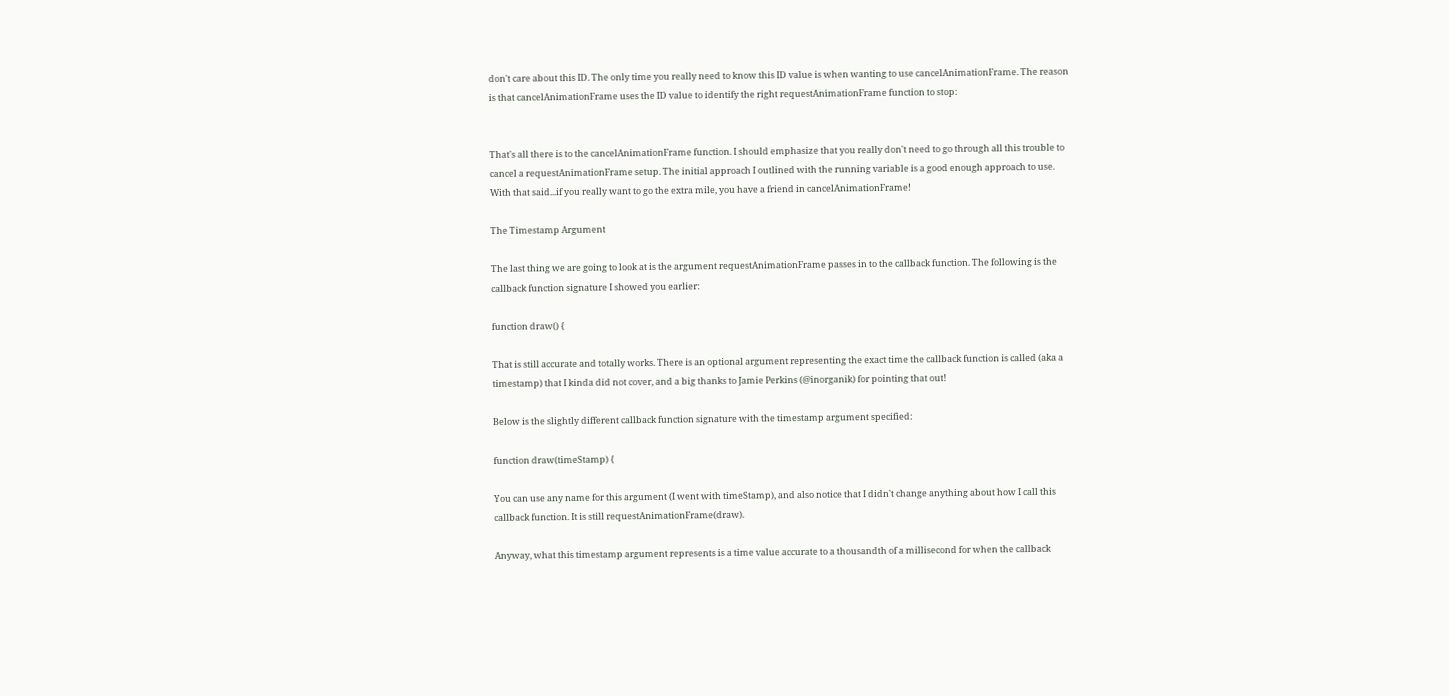don't care about this ID. The only time you really need to know this ID value is when wanting to use cancelAnimationFrame. The reason is that cancelAnimationFrame uses the ID value to identify the right requestAnimationFrame function to stop:


That's all there is to the cancelAnimationFrame function. I should emphasize that you really don't need to go through all this trouble to cancel a requestAnimationFrame setup. The initial approach I outlined with the running variable is a good enough approach to use. With that said...if you really want to go the extra mile, you have a friend in cancelAnimationFrame!

The Timestamp Argument

The last thing we are going to look at is the argument requestAnimationFrame passes in to the callback function. The following is the callback function signature I showed you earlier:

function draw() {

That is still accurate and totally works. There is an optional argument representing the exact time the callback function is called (aka a timestamp) that I kinda did not cover, and a big thanks to Jamie Perkins (@inorganik) for pointing that out!

Below is the slightly different callback function signature with the timestamp argument specified:

function draw(timeStamp) {

You can use any name for this argument (I went with timeStamp), and also notice that I didn't change anything about how I call this callback function. It is still requestAnimationFrame(draw).

Anyway, what this timestamp argument represents is a time value accurate to a thousandth of a millisecond for when the callback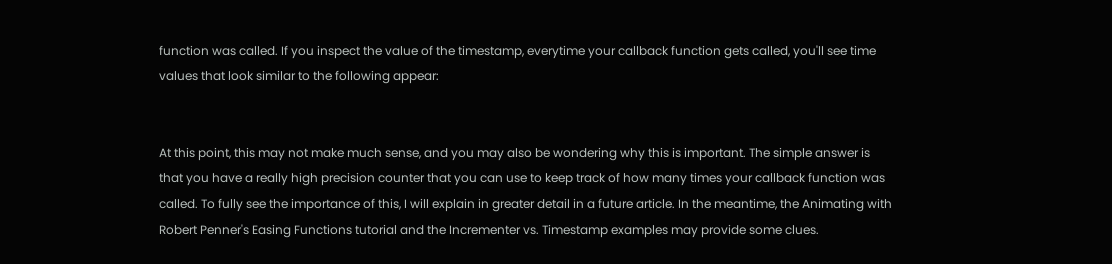function was called. If you inspect the value of the timestamp, everytime your callback function gets called, you'll see time values that look similar to the following appear:


At this point, this may not make much sense, and you may also be wondering why this is important. The simple answer is that you have a really high precision counter that you can use to keep track of how many times your callback function was called. To fully see the importance of this, I will explain in greater detail in a future article. In the meantime, the Animating with Robert Penner's Easing Functions tutorial and the Incrementer vs. Timestamp examples may provide some clues.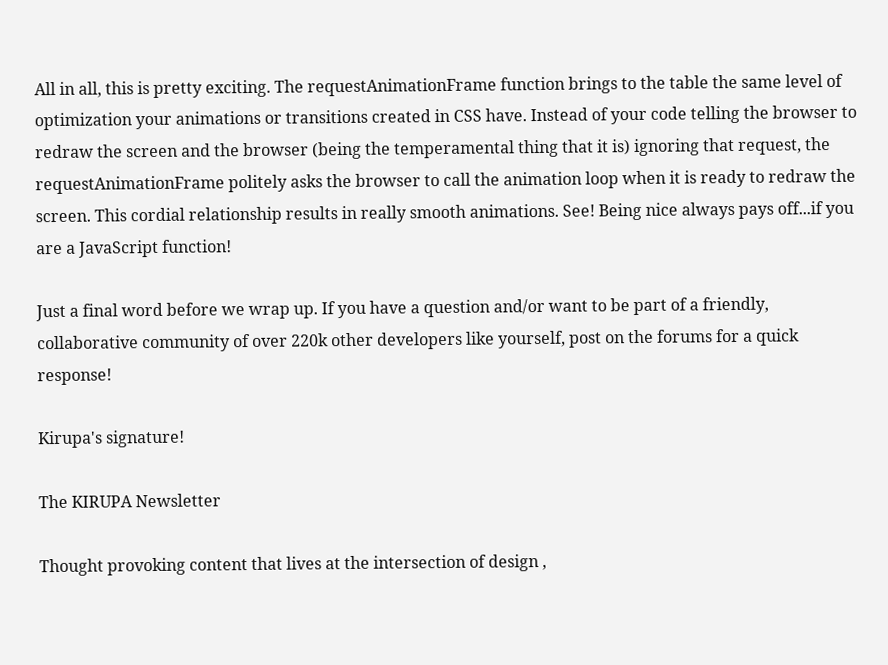All in all, this is pretty exciting. The requestAnimationFrame function brings to the table the same level of optimization your animations or transitions created in CSS have. Instead of your code telling the browser to redraw the screen and the browser (being the temperamental thing that it is) ignoring that request, the requestAnimationFrame politely asks the browser to call the animation loop when it is ready to redraw the screen. This cordial relationship results in really smooth animations. See! Being nice always pays off...if you are a JavaScript function!

Just a final word before we wrap up. If you have a question and/or want to be part of a friendly, collaborative community of over 220k other developers like yourself, post on the forums for a quick response!

Kirupa's signature!

The KIRUPA Newsletter

Thought provoking content that lives at the intersection of design ,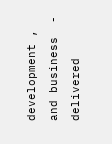development , and business  - delivered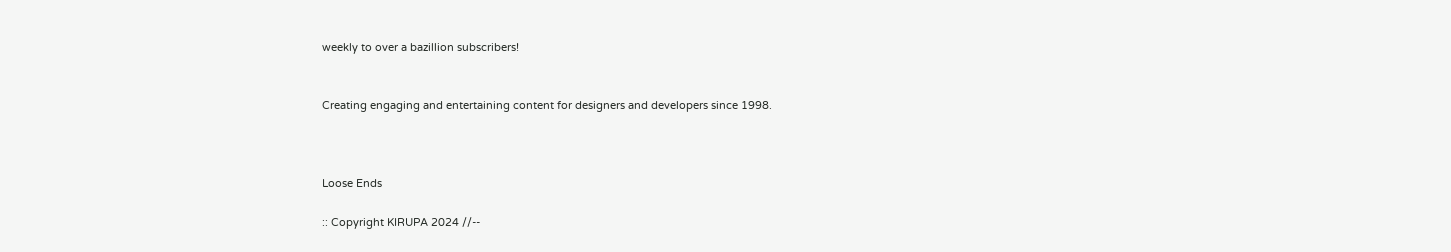weekly to over a bazillion subscribers!


Creating engaging and entertaining content for designers and developers since 1998.



Loose Ends

:: Copyright KIRUPA 2024 //--